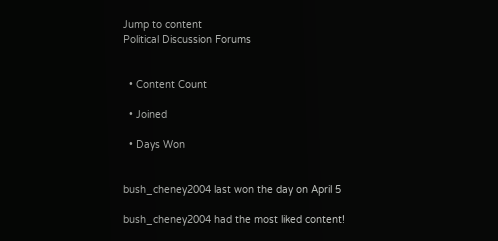Jump to content
Political Discussion Forums


  • Content Count

  • Joined

  • Days Won


bush_cheney2004 last won the day on April 5

bush_cheney2004 had the most liked content!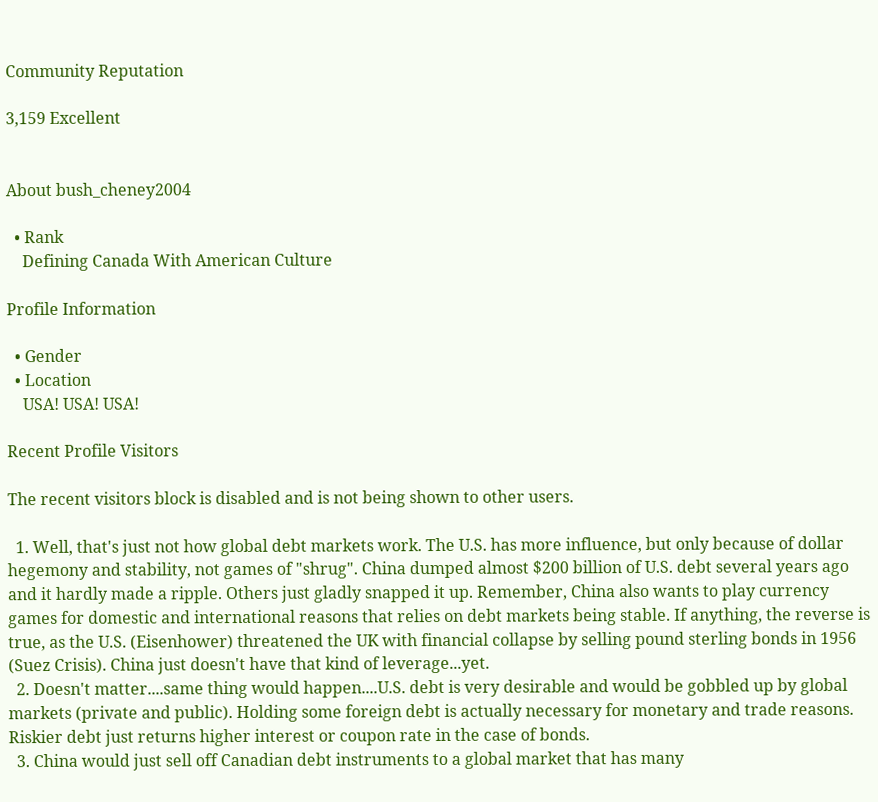Community Reputation

3,159 Excellent


About bush_cheney2004

  • Rank
    Defining Canada With American Culture

Profile Information

  • Gender
  • Location
    USA! USA! USA!

Recent Profile Visitors

The recent visitors block is disabled and is not being shown to other users.

  1. Well, that's just not how global debt markets work. The U.S. has more influence, but only because of dollar hegemony and stability, not games of "shrug". China dumped almost $200 billion of U.S. debt several years ago and it hardly made a ripple. Others just gladly snapped it up. Remember, China also wants to play currency games for domestic and international reasons that relies on debt markets being stable. If anything, the reverse is true, as the U.S. (Eisenhower) threatened the UK with financial collapse by selling pound sterling bonds in 1956 (Suez Crisis). China just doesn't have that kind of leverage...yet.
  2. Doesn't matter....same thing would happen....U.S. debt is very desirable and would be gobbled up by global markets (private and public). Holding some foreign debt is actually necessary for monetary and trade reasons. Riskier debt just returns higher interest or coupon rate in the case of bonds.
  3. China would just sell off Canadian debt instruments to a global market that has many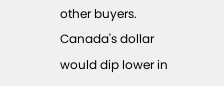other buyers. Canada's dollar would dip lower in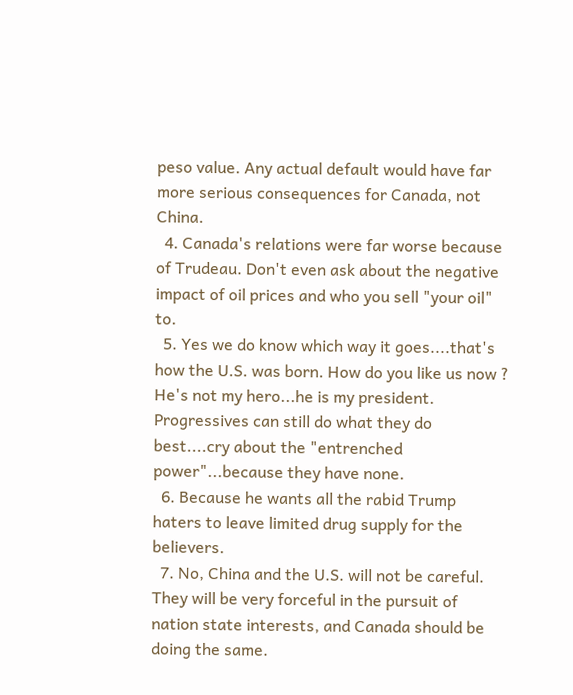peso value. Any actual default would have far more serious consequences for Canada, not China.
  4. Canada's relations were far worse because of Trudeau. Don't even ask about the negative impact of oil prices and who you sell "your oil" to.
  5. Yes we do know which way it goes....that's how the U.S. was born. How do you like us now ? He's not my hero...he is my president. Progressives can still do what they do best....cry about the "entrenched power"...because they have none.
  6. Because he wants all the rabid Trump haters to leave limited drug supply for the believers.
  7. No, China and the U.S. will not be careful. They will be very forceful in the pursuit of nation state interests, and Canada should be doing the same.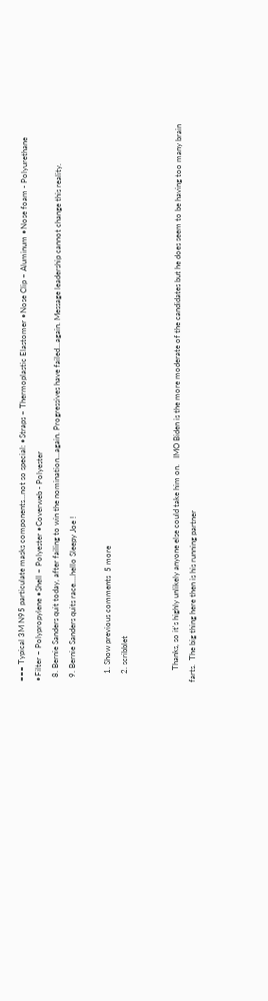=== Typical 3M N95 particulate masks components...not so special: •Straps – Thermoplastic Elastomer •Nose Clip – Aluminum •Nose foam - Polyurethane •Filter – Polypropylene •Shell – Polyester •Coverweb - Polyester
  8. Bernie Sanders quit today, after failing to win the nomination...again. Progressives have failed...again. Message leadership cannot change this reality.
  9. Bernie Sanders quits race....hello Sleepy Joe !

    1. Show previous comments  5 more
    2. scribblet


      Thanks, so it's highly unlikely anyone else could take him on.   IMO Biden is the more moderate of the candidates but he does seem to be having too many brain farts.  The big thing here then is his running partner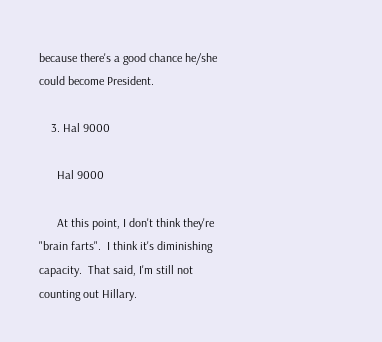because there's a good chance he/she could become President.

    3. Hal 9000

      Hal 9000

      At this point, I don't think they're "brain farts".  I think it's diminishing capacity.  That said, I'm still not counting out Hillary.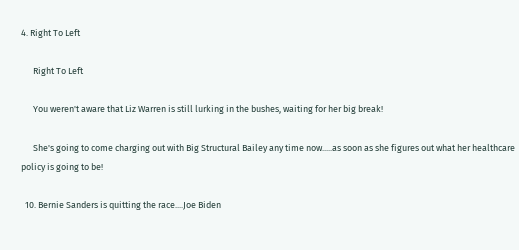4. Right To Left

      Right To Left

      You weren't aware that Liz Warren is still lurking in the bushes, waiting for her big break!

      She's going to come charging out with Big Structural Bailey any time now.....as soon as she figures out what her healthcare policy is going to be!

  10. Bernie Sanders is quitting the race....Joe Biden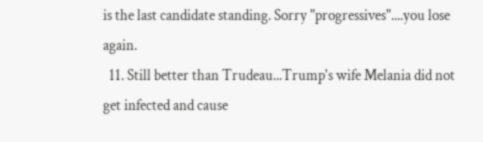is the last candidate standing. Sorry "progressives"....you lose again.
  11. Still better than Trudeau...Trump's wife Melania did not get infected and cause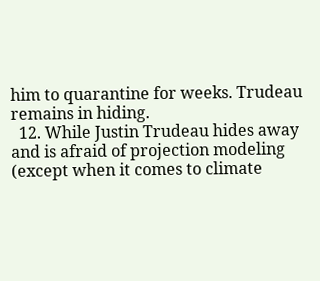him to quarantine for weeks. Trudeau remains in hiding.
  12. While Justin Trudeau hides away and is afraid of projection modeling (except when it comes to climate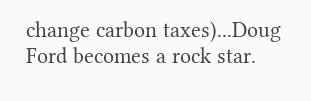change carbon taxes)...Doug Ford becomes a rock star.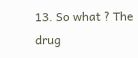13. So what ? The drug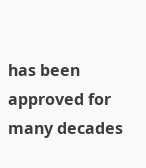has been approved for many decades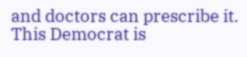and doctors can prescribe it. This Democrat is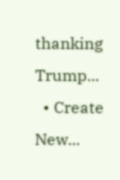thanking Trump...
  • Create New...